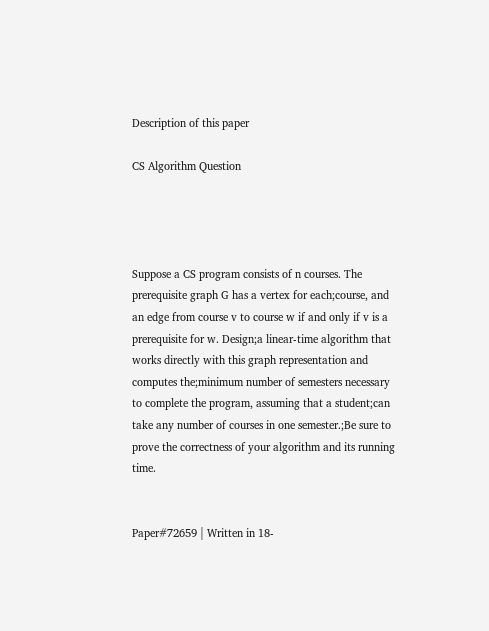Description of this paper

CS Algorithm Question




Suppose a CS program consists of n courses. The prerequisite graph G has a vertex for each;course, and an edge from course v to course w if and only if v is a prerequisite for w. Design;a linear-time algorithm that works directly with this graph representation and computes the;minimum number of semesters necessary to complete the program, assuming that a student;can take any number of courses in one semester.;Be sure to prove the correctness of your algorithm and its running time.


Paper#72659 | Written in 18-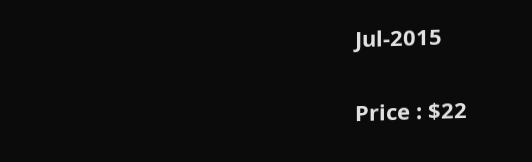Jul-2015

Price : $22